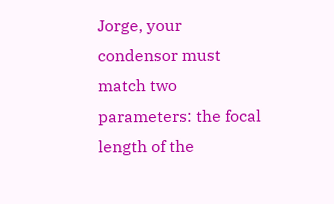Jorge, your condensor must match two parameters: the focal length of the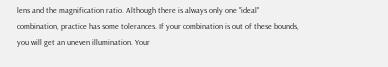lens and the magnification ratio. Although there is always only one "ideal" combination, practice has some tolerances. If your combination is out of these bounds, you will get an uneven illumination. Your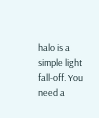halo is a simple light fall-off. You need a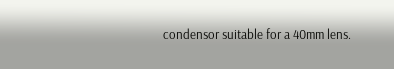condensor suitable for a 40mm lens.